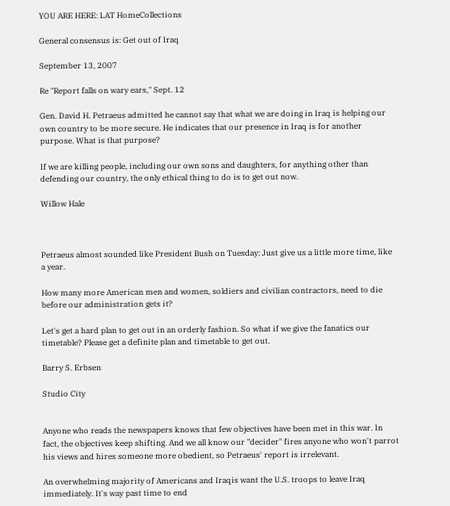YOU ARE HERE: LAT HomeCollections

General consensus is: Get out of Iraq

September 13, 2007

Re "Report falls on wary ears," Sept. 12

Gen. David H. Petraeus admitted he cannot say that what we are doing in Iraq is helping our own country to be more secure. He indicates that our presence in Iraq is for another purpose. What is that purpose?

If we are killing people, including our own sons and daughters, for anything other than defending our country, the only ethical thing to do is to get out now.

Willow Hale



Petraeus almost sounded like President Bush on Tuesday: Just give us a little more time, like a year.

How many more American men and women, soldiers and civilian contractors, need to die before our administration gets it?

Let's get a hard plan to get out in an orderly fashion. So what if we give the fanatics our timetable? Please get a definite plan and timetable to get out.

Barry S. Erbsen

Studio City


Anyone who reads the newspapers knows that few objectives have been met in this war. In fact, the objectives keep shifting. And we all know our "decider" fires anyone who won't parrot his views and hires someone more obedient, so Petraeus' report is irrelevant.

An overwhelming majority of Americans and Iraqis want the U.S. troops to leave Iraq immediately. It's way past time to end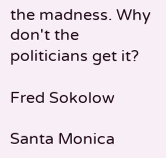the madness. Why don't the politicians get it?

Fred Sokolow

Santa Monica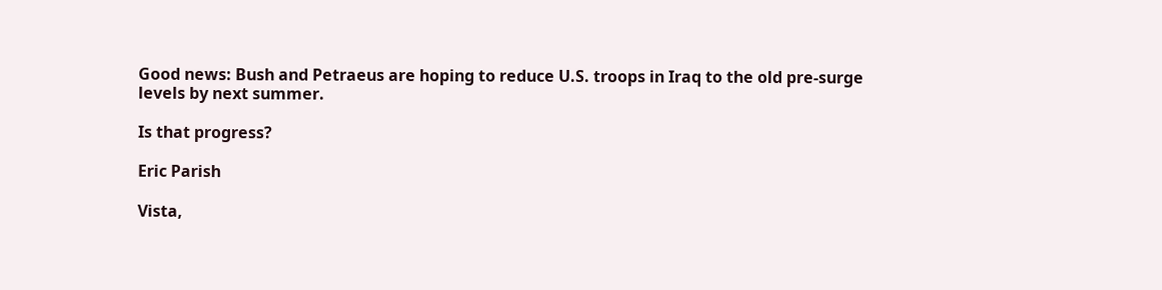Good news: Bush and Petraeus are hoping to reduce U.S. troops in Iraq to the old pre-surge levels by next summer.

Is that progress?

Eric Parish

Vista,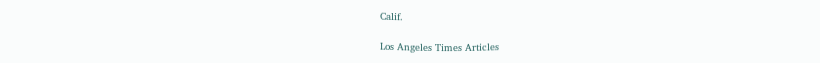Calif.

Los Angeles Times Articles